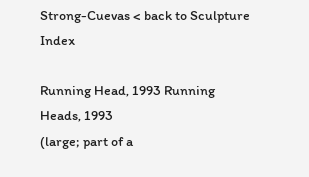Strong-Cuevas < back to Sculpture Index

Running Head, 1993 Running Heads, 1993
(large; part of a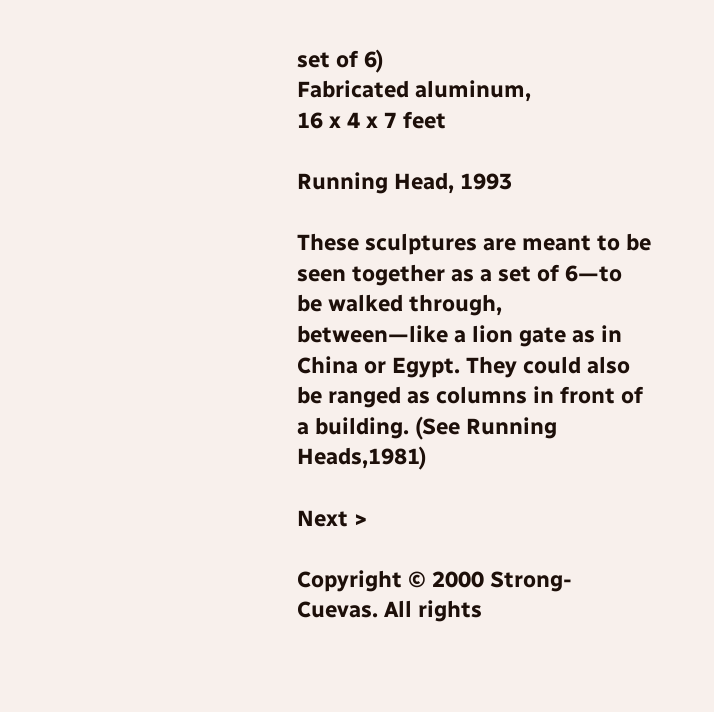set of 6)
Fabricated aluminum,
16 x 4 x 7 feet

Running Head, 1993

These sculptures are meant to be seen together as a set of 6—to be walked through, between—like a lion gate as in China or Egypt. They could also be ranged as columns in front of a building. (See Running Heads,1981)

Next >

Copyright © 2000 Strong-Cuevas. All rights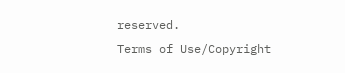reserved.
Terms of Use/Copyright